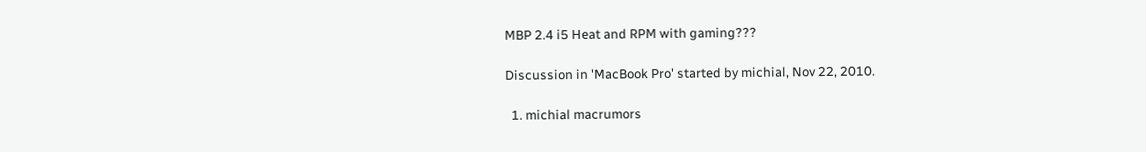MBP 2.4 i5 Heat and RPM with gaming???

Discussion in 'MacBook Pro' started by michial, Nov 22, 2010.

  1. michial macrumors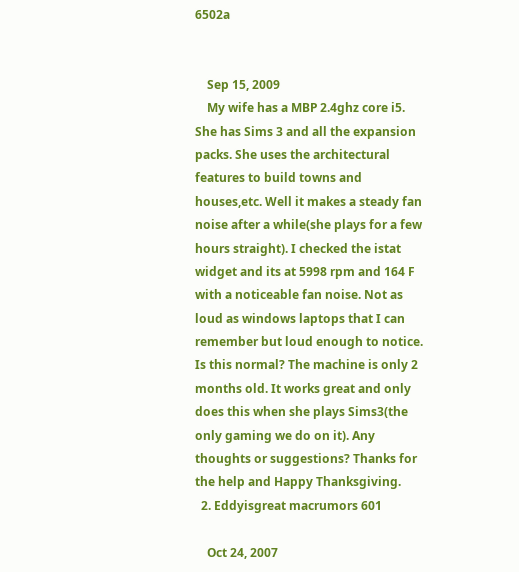6502a


    Sep 15, 2009
    My wife has a MBP 2.4ghz core i5. She has Sims 3 and all the expansion packs. She uses the architectural features to build towns and houses,etc. Well it makes a steady fan noise after a while(she plays for a few hours straight). I checked the istat widget and its at 5998 rpm and 164 F with a noticeable fan noise. Not as loud as windows laptops that I can remember but loud enough to notice. Is this normal? The machine is only 2 months old. It works great and only does this when she plays Sims3(the only gaming we do on it). Any thoughts or suggestions? Thanks for the help and Happy Thanksgiving.
  2. Eddyisgreat macrumors 601

    Oct 24, 2007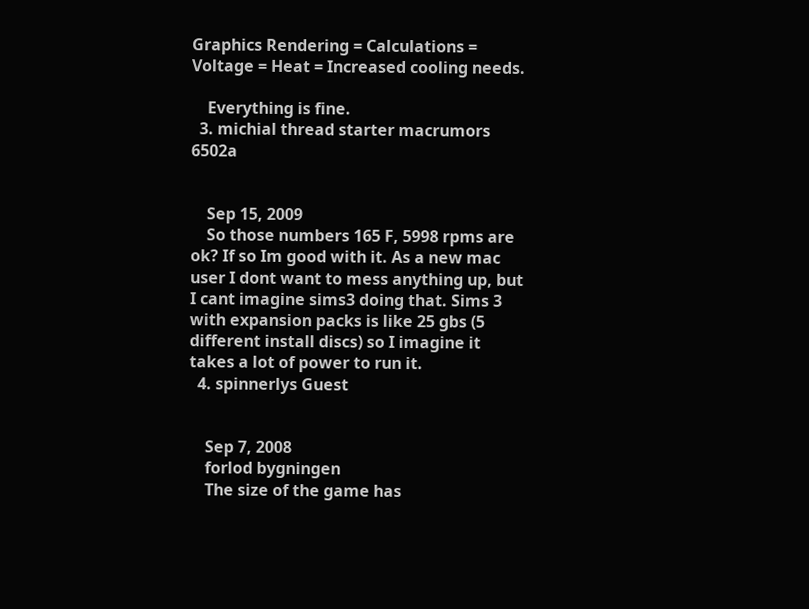Graphics Rendering = Calculations = Voltage = Heat = Increased cooling needs.

    Everything is fine.
  3. michial thread starter macrumors 6502a


    Sep 15, 2009
    So those numbers 165 F, 5998 rpms are ok? If so Im good with it. As a new mac user I dont want to mess anything up, but I cant imagine sims3 doing that. Sims 3 with expansion packs is like 25 gbs (5 different install discs) so I imagine it takes a lot of power to run it.
  4. spinnerlys Guest


    Sep 7, 2008
    forlod bygningen
    The size of the game has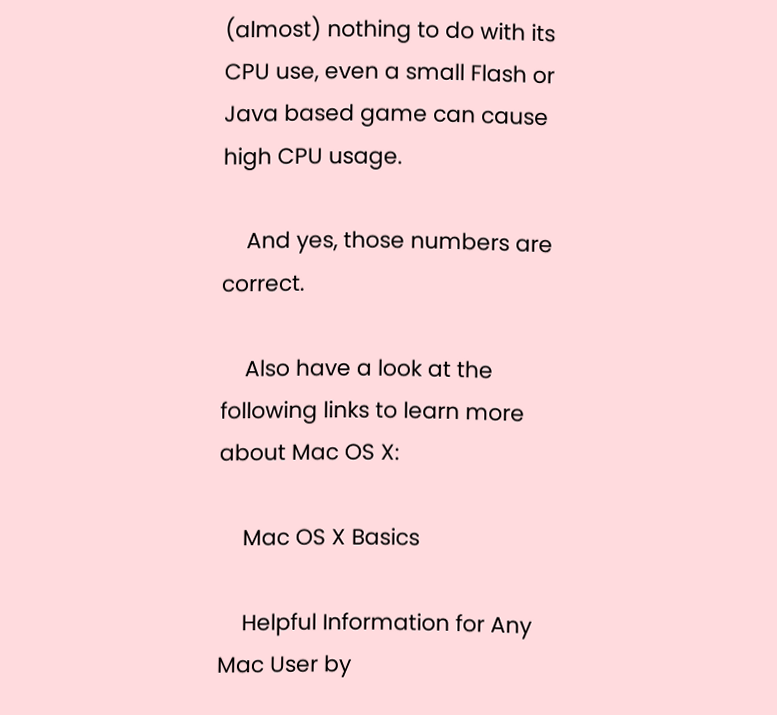(almost) nothing to do with its CPU use, even a small Flash or Java based game can cause high CPU usage.

    And yes, those numbers are correct.

    Also have a look at the following links to learn more about Mac OS X:

    Mac OS X Basics

    Helpful Information for Any Mac User by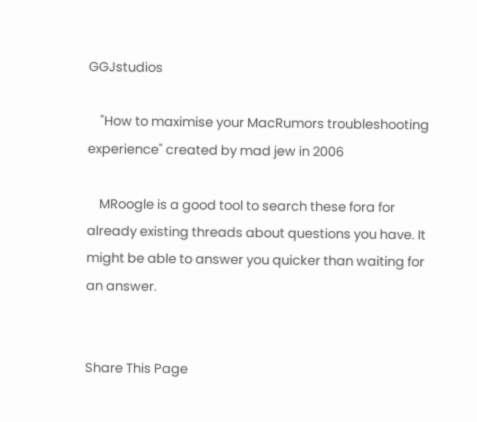GGJstudios

    "How to maximise your MacRumors troubleshooting experience" created by mad jew in 2006

    MRoogle is a good tool to search these fora for already existing threads about questions you have. It might be able to answer you quicker than waiting for an answer.


Share This Page